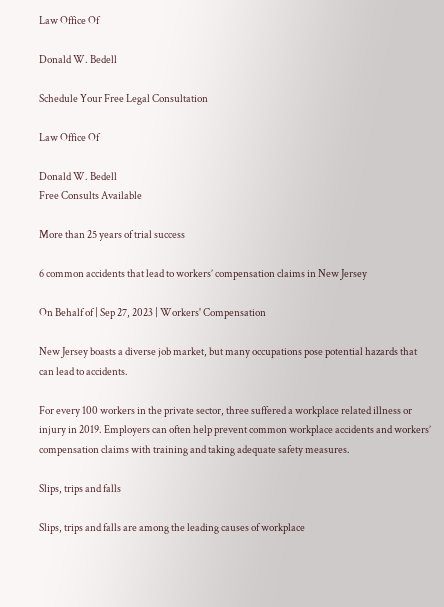Law Office Of

Donald W. Bedell

Schedule Your Free Legal Consultation

Law Office Of

Donald W. Bedell
Free Consults Available

More than 25 years of trial success

6 common accidents that lead to workers’ compensation claims in New Jersey

On Behalf of | Sep 27, 2023 | Workers' Compensation

New Jersey boasts a diverse job market, but many occupations pose potential hazards that can lead to accidents.

For every 100 workers in the private sector, three suffered a workplace related illness or injury in 2019. Employers can often help prevent common workplace accidents and workers’ compensation claims with training and taking adequate safety measures.

Slips, trips and falls

Slips, trips and falls are among the leading causes of workplace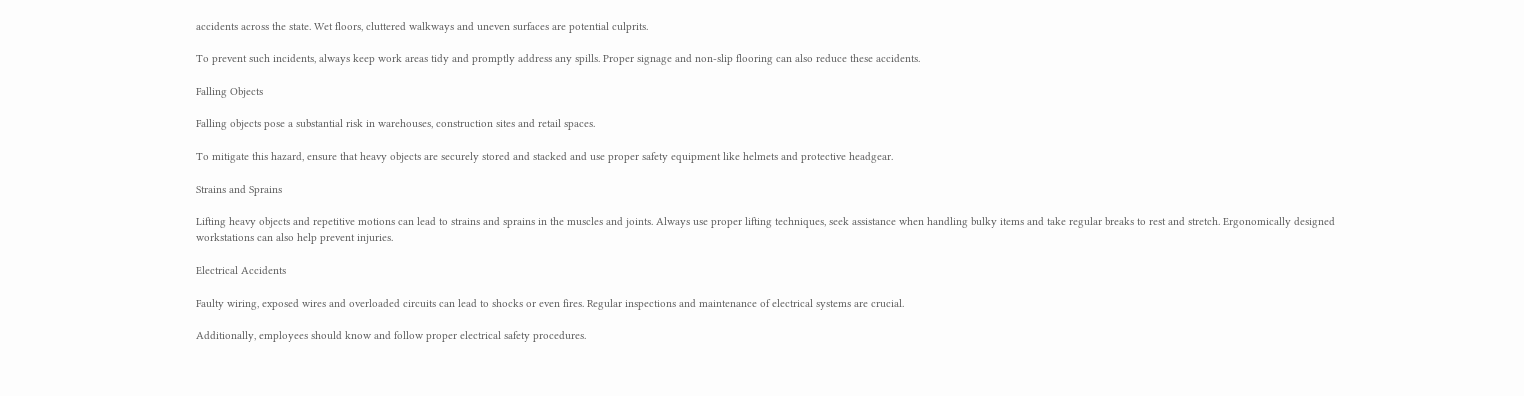accidents across the state. Wet floors, cluttered walkways and uneven surfaces are potential culprits.

To prevent such incidents, always keep work areas tidy and promptly address any spills. Proper signage and non-slip flooring can also reduce these accidents.

Falling Objects

Falling objects pose a substantial risk in warehouses, construction sites and retail spaces.

To mitigate this hazard, ensure that heavy objects are securely stored and stacked and use proper safety equipment like helmets and protective headgear.

Strains and Sprains

Lifting heavy objects and repetitive motions can lead to strains and sprains in the muscles and joints. Always use proper lifting techniques, seek assistance when handling bulky items and take regular breaks to rest and stretch. Ergonomically designed workstations can also help prevent injuries.

Electrical Accidents

Faulty wiring, exposed wires and overloaded circuits can lead to shocks or even fires. Regular inspections and maintenance of electrical systems are crucial.

Additionally, employees should know and follow proper electrical safety procedures.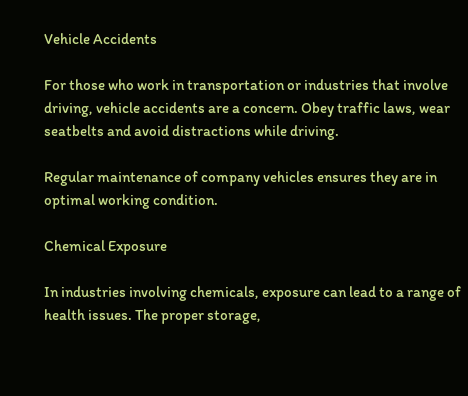Vehicle Accidents

For those who work in transportation or industries that involve driving, vehicle accidents are a concern. Obey traffic laws, wear seatbelts and avoid distractions while driving.

Regular maintenance of company vehicles ensures they are in optimal working condition.

Chemical Exposure

In industries involving chemicals, exposure can lead to a range of health issues. The proper storage,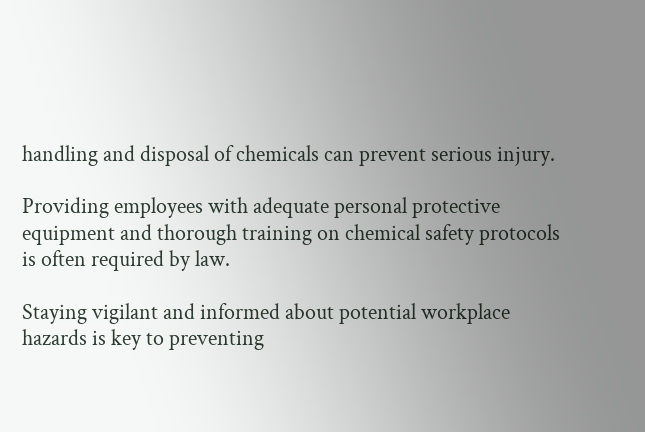handling and disposal of chemicals can prevent serious injury.

Providing employees with adequate personal protective equipment and thorough training on chemical safety protocols is often required by law.

Staying vigilant and informed about potential workplace hazards is key to preventing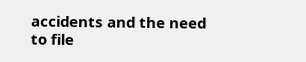accidents and the need to file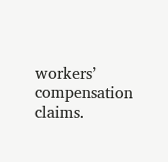workers’ compensation claims.